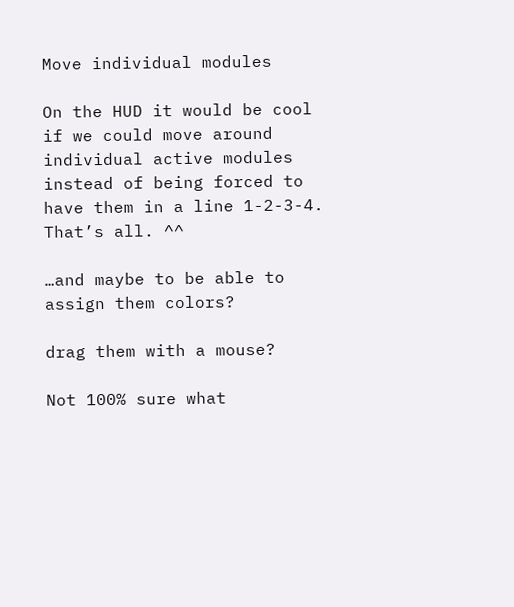Move individual modules

On the HUD it would be cool if we could move around individual active modules instead of being forced to have them in a line 1-2-3-4. That’s all. ^^

…and maybe to be able to assign them colors?

drag them with a mouse?

Not 100% sure what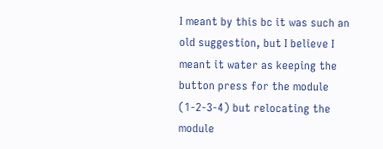I meant by this bc it was such an old suggestion, but I believe I meant it water as keeping the button press for the module (1-2-3-4) but relocating the module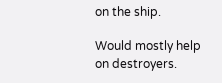on the ship.

Would mostly help on destroyers.